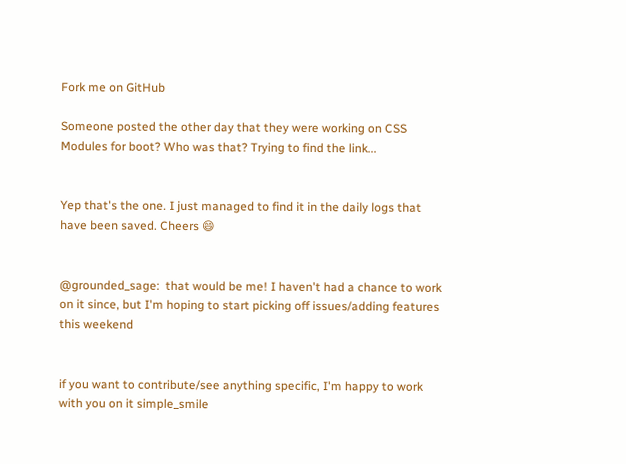Fork me on GitHub

Someone posted the other day that they were working on CSS Modules for boot? Who was that? Trying to find the link...


Yep that's the one. I just managed to find it in the daily logs that have been saved. Cheers 😄


@grounded_sage:  that would be me! I haven't had a chance to work on it since, but I'm hoping to start picking off issues/adding features this weekend


if you want to contribute/see anything specific, I'm happy to work with you on it simple_smile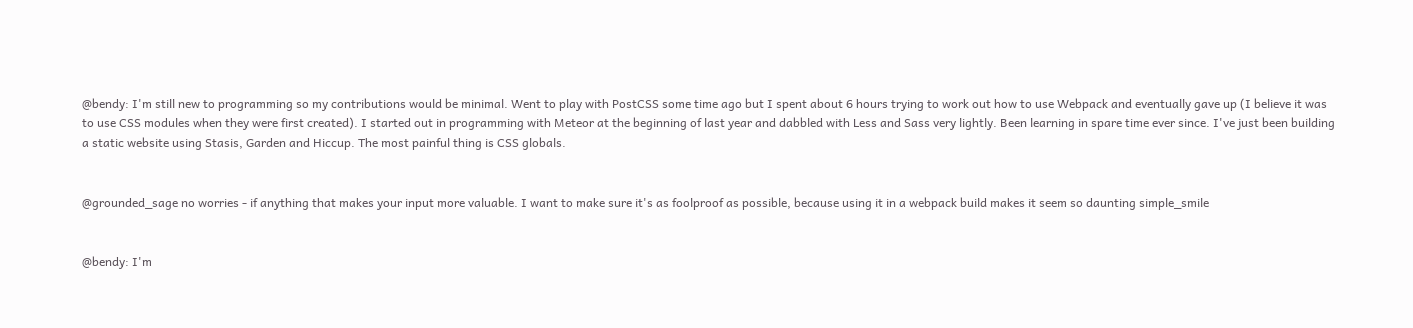@bendy: I'm still new to programming so my contributions would be minimal. Went to play with PostCSS some time ago but I spent about 6 hours trying to work out how to use Webpack and eventually gave up (I believe it was to use CSS modules when they were first created). I started out in programming with Meteor at the beginning of last year and dabbled with Less and Sass very lightly. Been learning in spare time ever since. I've just been building a static website using Stasis, Garden and Hiccup. The most painful thing is CSS globals.


@grounded_sage no worries - if anything that makes your input more valuable. I want to make sure it's as foolproof as possible, because using it in a webpack build makes it seem so daunting simple_smile


@bendy: I'm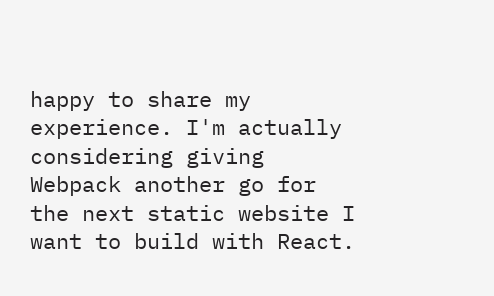happy to share my experience. I'm actually considering giving Webpack another go for the next static website I want to build with React.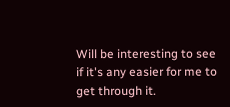Will be interesting to see if it's any easier for me to get through it.